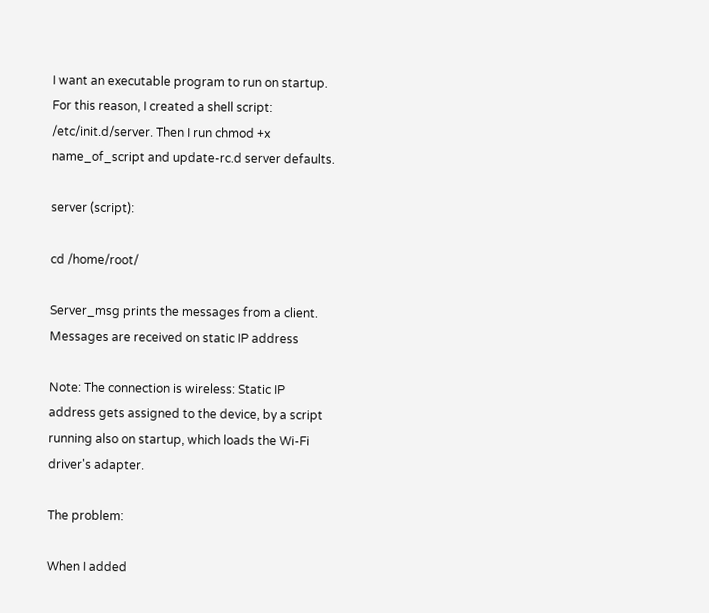I want an executable program to run on startup. For this reason, I created a shell script: /etc/init.d/server. Then I run chmod +x name_of_script and update-rc.d server defaults.

server (script):

cd /home/root/

Server_msg prints the messages from a client. Messages are received on static IP address

Note: The connection is wireless: Static IP address gets assigned to the device, by a script running also on startup, which loads the Wi-Fi driver's adapter.

The problem:

When I added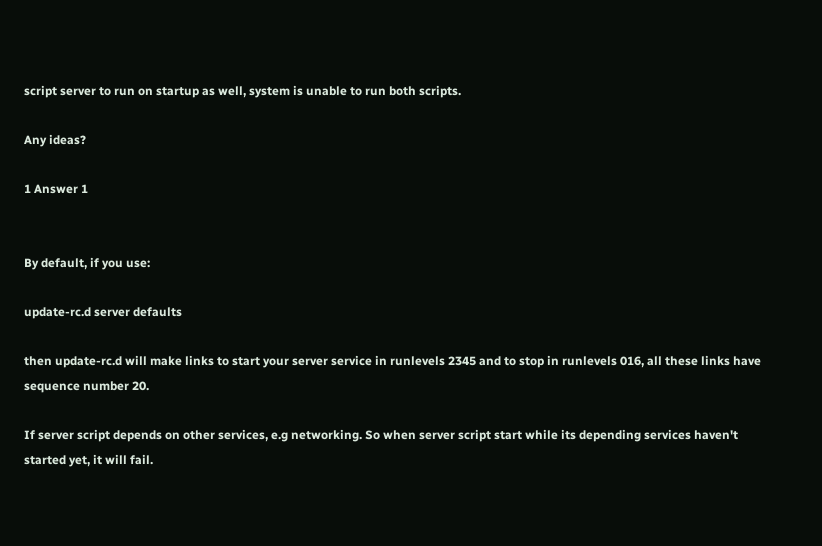script server to run on startup as well, system is unable to run both scripts.

Any ideas?

1 Answer 1


By default, if you use:

update-rc.d server defaults

then update-rc.d will make links to start your server service in runlevels 2345 and to stop in runlevels 016, all these links have sequence number 20.

If server script depends on other services, e.g networking. So when server script start while its depending services haven't started yet, it will fail.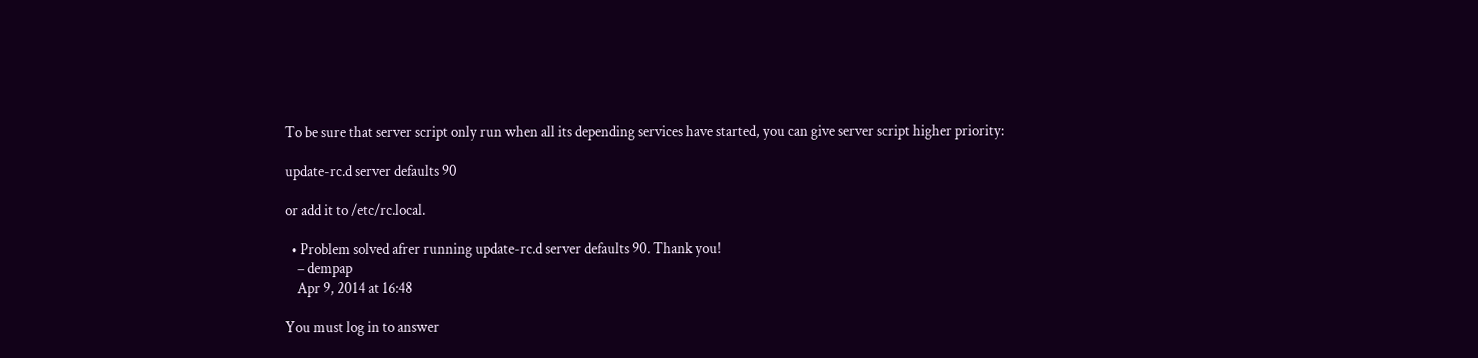To be sure that server script only run when all its depending services have started, you can give server script higher priority:

update-rc.d server defaults 90

or add it to /etc/rc.local.

  • Problem solved afrer running update-rc.d server defaults 90. Thank you!
    – dempap
    Apr 9, 2014 at 16:48

You must log in to answer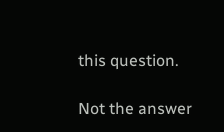this question.

Not the answer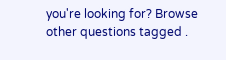you're looking for? Browse other questions tagged .